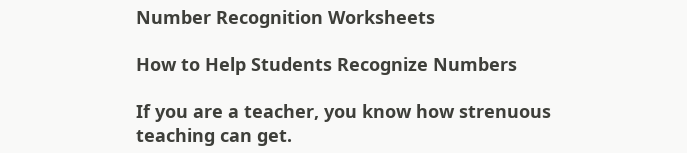Number Recognition Worksheets

How to Help Students Recognize Numbers

If you are a teacher, you know how strenuous teaching can get.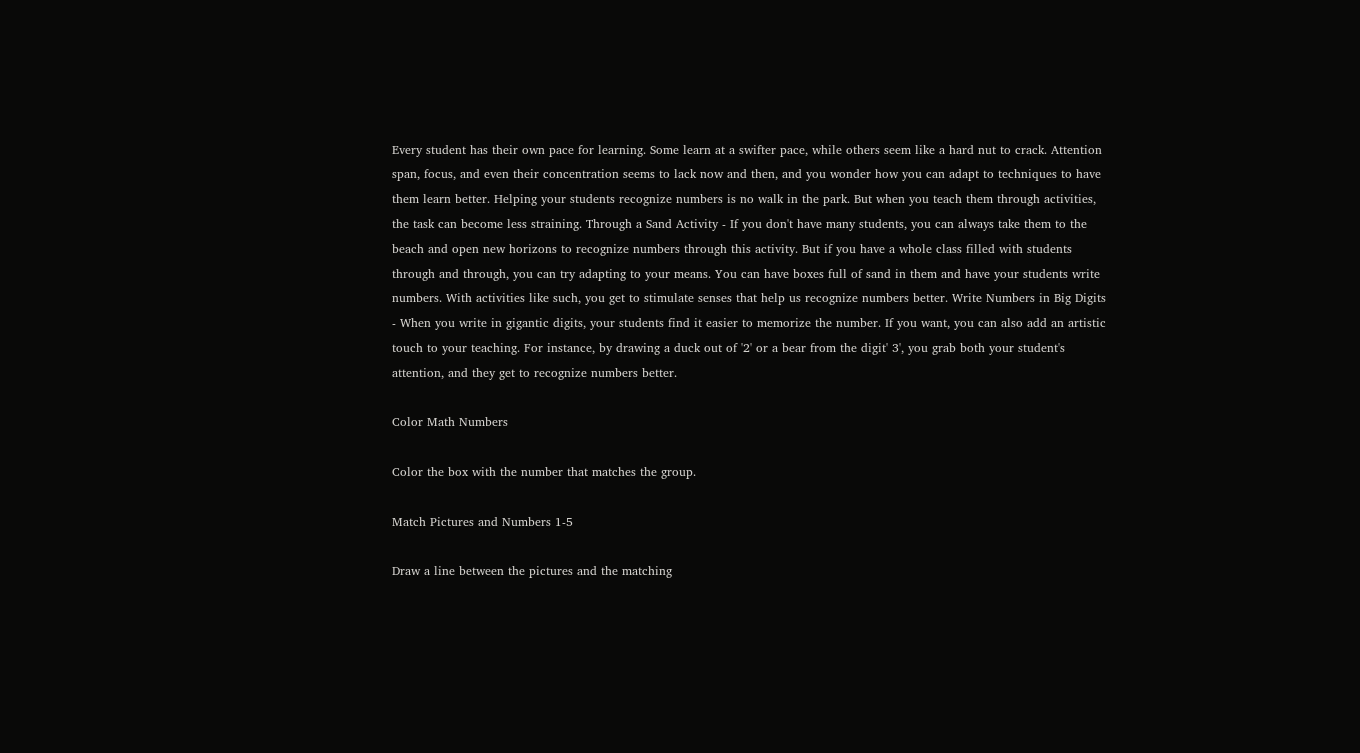Every student has their own pace for learning. Some learn at a swifter pace, while others seem like a hard nut to crack. Attention span, focus, and even their concentration seems to lack now and then, and you wonder how you can adapt to techniques to have them learn better. Helping your students recognize numbers is no walk in the park. But when you teach them through activities, the task can become less straining. Through a Sand Activity - If you don't have many students, you can always take them to the beach and open new horizons to recognize numbers through this activity. But if you have a whole class filled with students through and through, you can try adapting to your means. You can have boxes full of sand in them and have your students write numbers. With activities like such, you get to stimulate senses that help us recognize numbers better. Write Numbers in Big Digits - When you write in gigantic digits, your students find it easier to memorize the number. If you want, you can also add an artistic touch to your teaching. For instance, by drawing a duck out of '2' or a bear from the digit' 3', you grab both your student's attention, and they get to recognize numbers better.

Color Math Numbers

Color the box with the number that matches the group.

Match Pictures and Numbers 1-5

Draw a line between the pictures and the matching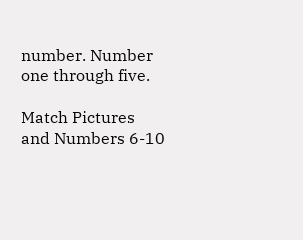number. Number one through five.

Match Pictures and Numbers 6-10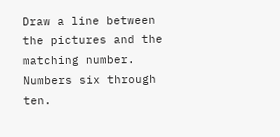Draw a line between the pictures and the matching number. Numbers six through ten.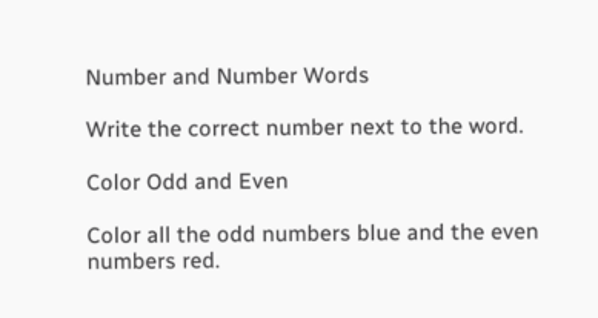Number and Number Words

Write the correct number next to the word.

Color Odd and Even

Color all the odd numbers blue and the even numbers red.